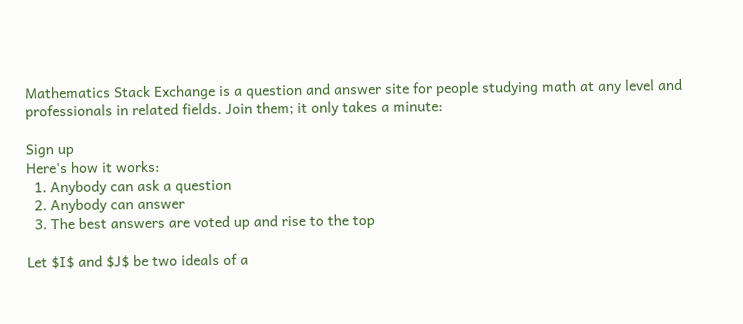Mathematics Stack Exchange is a question and answer site for people studying math at any level and professionals in related fields. Join them; it only takes a minute:

Sign up
Here's how it works:
  1. Anybody can ask a question
  2. Anybody can answer
  3. The best answers are voted up and rise to the top

Let $I$ and $J$ be two ideals of a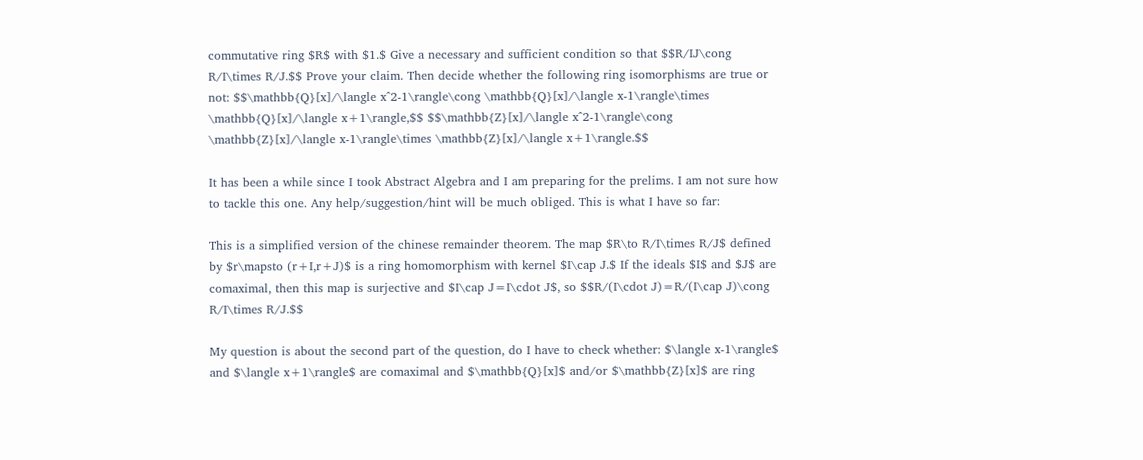commutative ring $R$ with $1.$ Give a necessary and sufficient condition so that $$R/IJ\cong R/I\times R/J.$$ Prove your claim. Then decide whether the following ring isomorphisms are true or not: $$\mathbb{Q}[x]/\langle x^2-1\rangle\cong \mathbb{Q}[x]/\langle x-1\rangle\times \mathbb{Q}[x]/\langle x+1\rangle,$$ $$\mathbb{Z}[x]/\langle x^2-1\rangle\cong \mathbb{Z}[x]/\langle x-1\rangle\times \mathbb{Z}[x]/\langle x+1\rangle.$$

It has been a while since I took Abstract Algebra and I am preparing for the prelims. I am not sure how to tackle this one. Any help/suggestion/hint will be much obliged. This is what I have so far:

This is a simplified version of the chinese remainder theorem. The map $R\to R/I\times R/J$ defined by $r\mapsto (r+I,r+J)$ is a ring homomorphism with kernel $I\cap J.$ If the ideals $I$ and $J$ are comaximal, then this map is surjective and $I\cap J=I\cdot J$, so $$R/(I\cdot J)=R/(I\cap J)\cong R/I\times R/J.$$

My question is about the second part of the question, do I have to check whether: $\langle x-1\rangle$ and $\langle x+1\rangle$ are comaximal and $\mathbb{Q}[x]$ and/or $\mathbb{Z}[x]$ are ring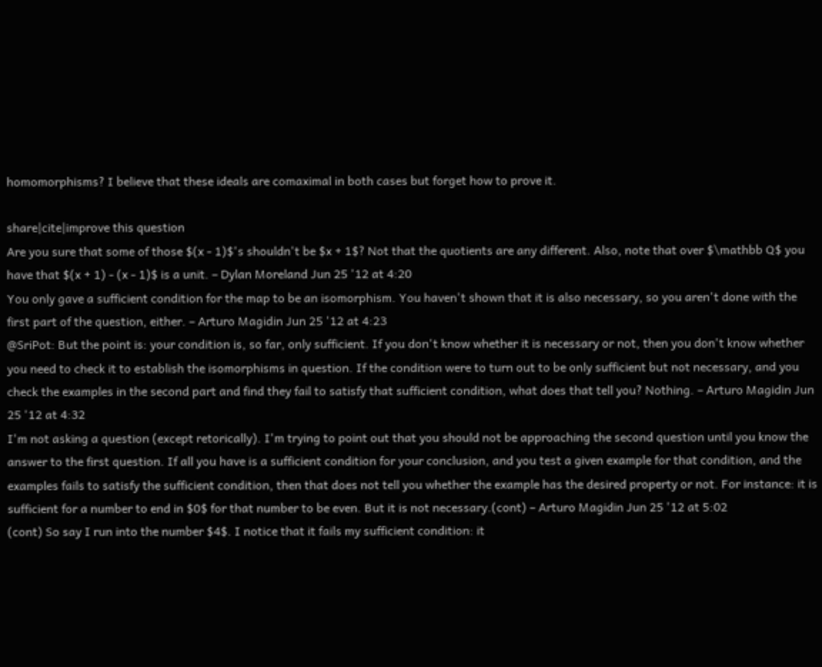homomorphisms? I believe that these ideals are comaximal in both cases but forget how to prove it.

share|cite|improve this question
Are you sure that some of those $(x - 1)$'s shouldn't be $x + 1$? Not that the quotients are any different. Also, note that over $\mathbb Q$ you have that $(x + 1) - (x - 1)$ is a unit. – Dylan Moreland Jun 25 '12 at 4:20
You only gave a sufficient condition for the map to be an isomorphism. You haven't shown that it is also necessary, so you aren't done with the first part of the question, either. – Arturo Magidin Jun 25 '12 at 4:23
@SriPot: But the point is: your condition is, so far, only sufficient. If you don't know whether it is necessary or not, then you don't know whether you need to check it to establish the isomorphisms in question. If the condition were to turn out to be only sufficient but not necessary, and you check the examples in the second part and find they fail to satisfy that sufficient condition, what does that tell you? Nothing. – Arturo Magidin Jun 25 '12 at 4:32
I'm not asking a question (except retorically). I'm trying to point out that you should not be approaching the second question until you know the answer to the first question. If all you have is a sufficient condition for your conclusion, and you test a given example for that condition, and the examples fails to satisfy the sufficient condition, then that does not tell you whether the example has the desired property or not. For instance: it is sufficient for a number to end in $0$ for that number to be even. But it is not necessary.(cont) – Arturo Magidin Jun 25 '12 at 5:02
(cont) So say I run into the number $4$. I notice that it fails my sufficient condition: it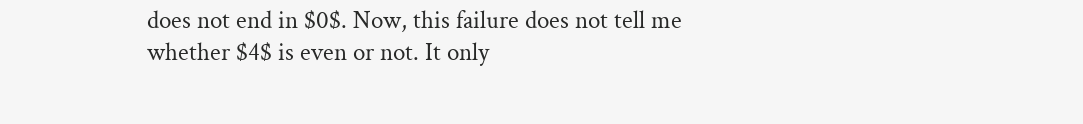does not end in $0$. Now, this failure does not tell me whether $4$ is even or not. It only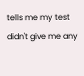tells me my test didn't give me any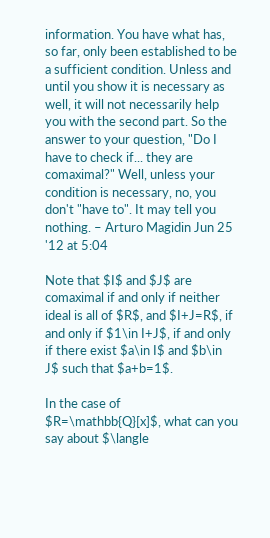information. You have what has, so far, only been established to be a sufficient condition. Unless and until you show it is necessary as well, it will not necessarily help you with the second part. So the answer to your question, "Do I have to check if... they are comaximal?" Well, unless your condition is necessary, no, you don't "have to". It may tell you nothing. – Arturo Magidin Jun 25 '12 at 5:04

Note that $I$ and $J$ are comaximal if and only if neither ideal is all of $R$, and $I+J=R$, if and only if $1\in I+J$, if and only if there exist $a\in I$ and $b\in J$ such that $a+b=1$.

In the case of $R=\mathbb{Q}[x]$, what can you say about $\langle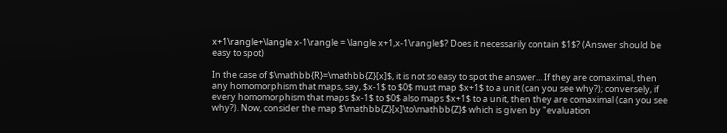x+1\rangle+\langle x-1\rangle = \langle x+1,x-1\rangle$? Does it necessarily contain $1$? (Answer should be easy to spot)

In the case of $\mathbb{R}=\mathbb{Z}[x]$, it is not so easy to spot the answer... If they are comaximal, then any homomorphism that maps, say, $x-1$ to $0$ must map $x+1$ to a unit (can you see why?); conversely, if every homomorphism that maps $x-1$ to $0$ also maps $x+1$ to a unit, then they are comaximal (can you see why?). Now, consider the map $\mathbb{Z}[x]\to\mathbb{Z}$ which is given by "evaluation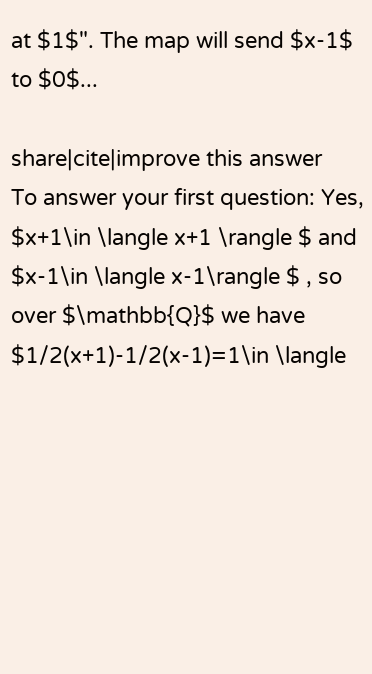at $1$". The map will send $x-1$ to $0$...

share|cite|improve this answer
To answer your first question: Yes, $x+1\in \langle x+1 \rangle $ and $x-1\in \langle x-1\rangle $ , so over $\mathbb{Q}$ we have $1/2(x+1)-1/2(x-1)=1\in \langle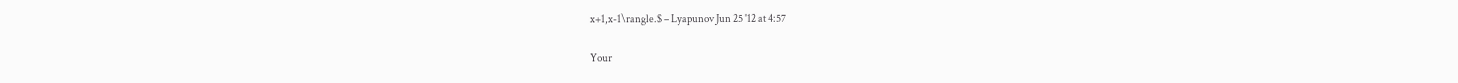x+1,x-1\rangle.$ – Lyapunov Jun 25 '12 at 4:57

Your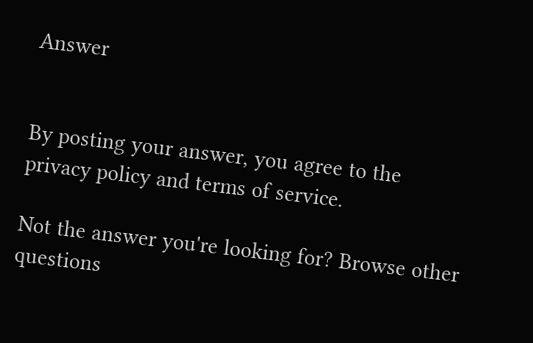Answer


By posting your answer, you agree to the privacy policy and terms of service.

Not the answer you're looking for? Browse other questions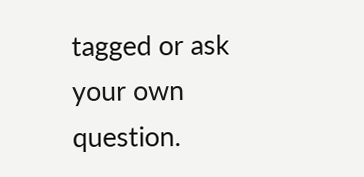tagged or ask your own question.